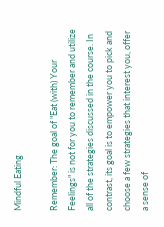Mindful Eating

Remember: The goal of "Eat (with) Your Feelings" is not for you to remember and utilize all of the strategies discussed in the course. In contrast, its goal is to empower you to pick and choose a few strategies that interest you, offer a sense of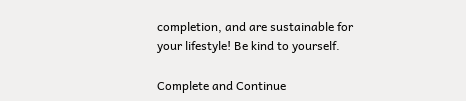completion, and are sustainable for your lifestyle! Be kind to yourself.

Complete and Continue